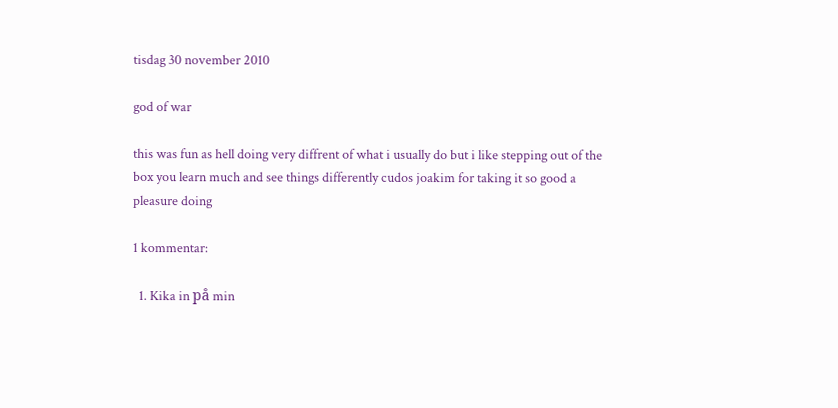tisdag 30 november 2010

god of war

this was fun as hell doing very diffrent of what i usually do but i like stepping out of the box you learn much and see things differently cudos joakim for taking it so good a pleasure doing

1 kommentar:

  1. Kika in på min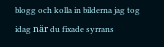blogg och kolla in bilderna jag tog idag när du fixade syrrans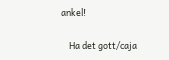ankel!

    Ha det gott/caja